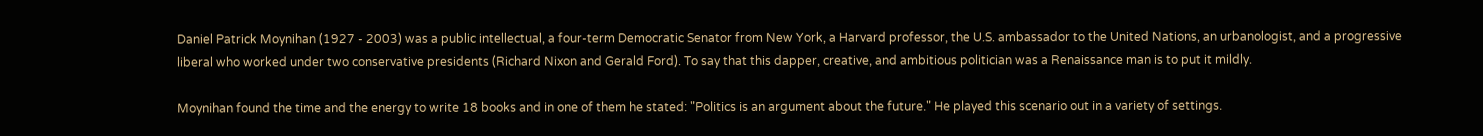Daniel Patrick Moynihan (1927 - 2003) was a public intellectual, a four-term Democratic Senator from New York, a Harvard professor, the U.S. ambassador to the United Nations, an urbanologist, and a progressive liberal who worked under two conservative presidents (Richard Nixon and Gerald Ford). To say that this dapper, creative, and ambitious politician was a Renaissance man is to put it mildly.

Moynihan found the time and the energy to write 18 books and in one of them he stated: "Politics is an argument about the future." He played this scenario out in a variety of settings.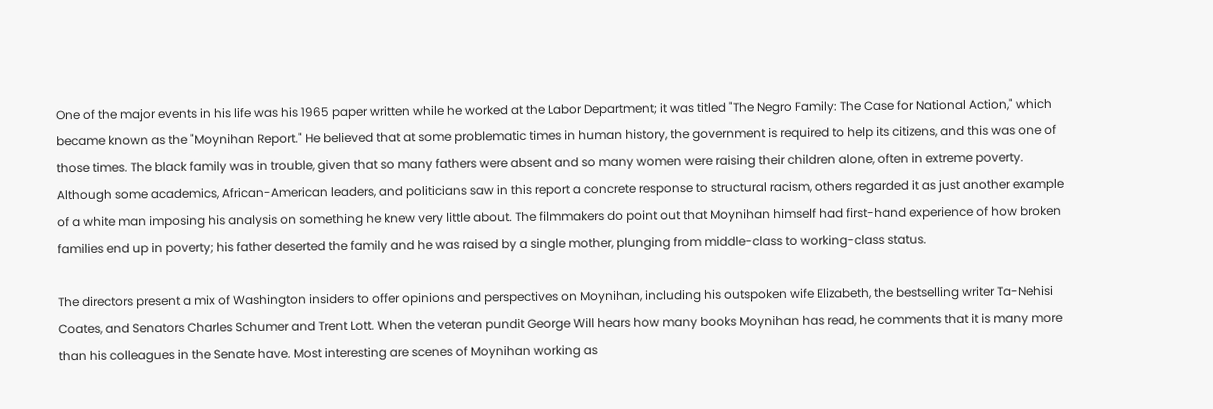One of the major events in his life was his 1965 paper written while he worked at the Labor Department; it was titled "The Negro Family: The Case for National Action," which became known as the "Moynihan Report." He believed that at some problematic times in human history, the government is required to help its citizens, and this was one of those times. The black family was in trouble, given that so many fathers were absent and so many women were raising their children alone, often in extreme poverty. Although some academics, African-American leaders, and politicians saw in this report a concrete response to structural racism, others regarded it as just another example of a white man imposing his analysis on something he knew very little about. The filmmakers do point out that Moynihan himself had first-hand experience of how broken families end up in poverty; his father deserted the family and he was raised by a single mother, plunging from middle-class to working-class status.

The directors present a mix of Washington insiders to offer opinions and perspectives on Moynihan, including his outspoken wife Elizabeth, the bestselling writer Ta-Nehisi Coates, and Senators Charles Schumer and Trent Lott. When the veteran pundit George Will hears how many books Moynihan has read, he comments that it is many more than his colleagues in the Senate have. Most interesting are scenes of Moynihan working as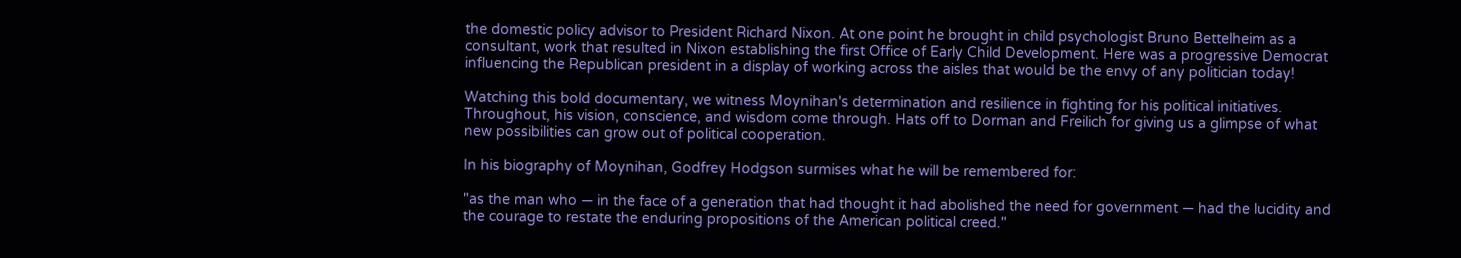the domestic policy advisor to President Richard Nixon. At one point he brought in child psychologist Bruno Bettelheim as a consultant, work that resulted in Nixon establishing the first Office of Early Child Development. Here was a progressive Democrat influencing the Republican president in a display of working across the aisles that would be the envy of any politician today!

Watching this bold documentary, we witness Moynihan's determination and resilience in fighting for his political initiatives. Throughout, his vision, conscience, and wisdom come through. Hats off to Dorman and Freilich for giving us a glimpse of what new possibilities can grow out of political cooperation.

In his biography of Moynihan, Godfrey Hodgson surmises what he will be remembered for:

"as the man who — in the face of a generation that had thought it had abolished the need for government — had the lucidity and the courage to restate the enduring propositions of the American political creed."